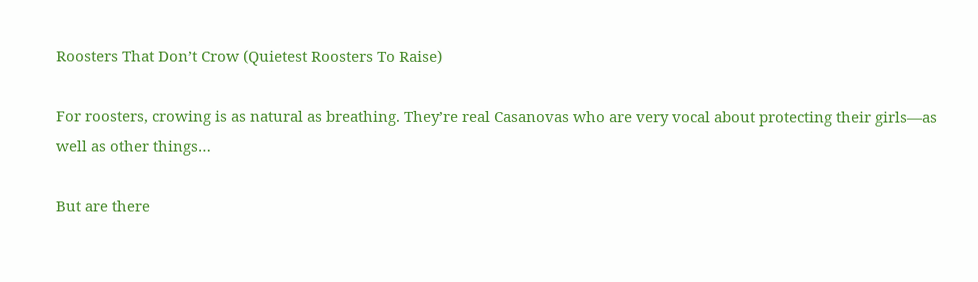Roosters That Don’t Crow (Quietest Roosters To Raise)

For roosters, crowing is as natural as breathing. They’re real Casanovas who are very vocal about protecting their girls—as well as other things…

But are there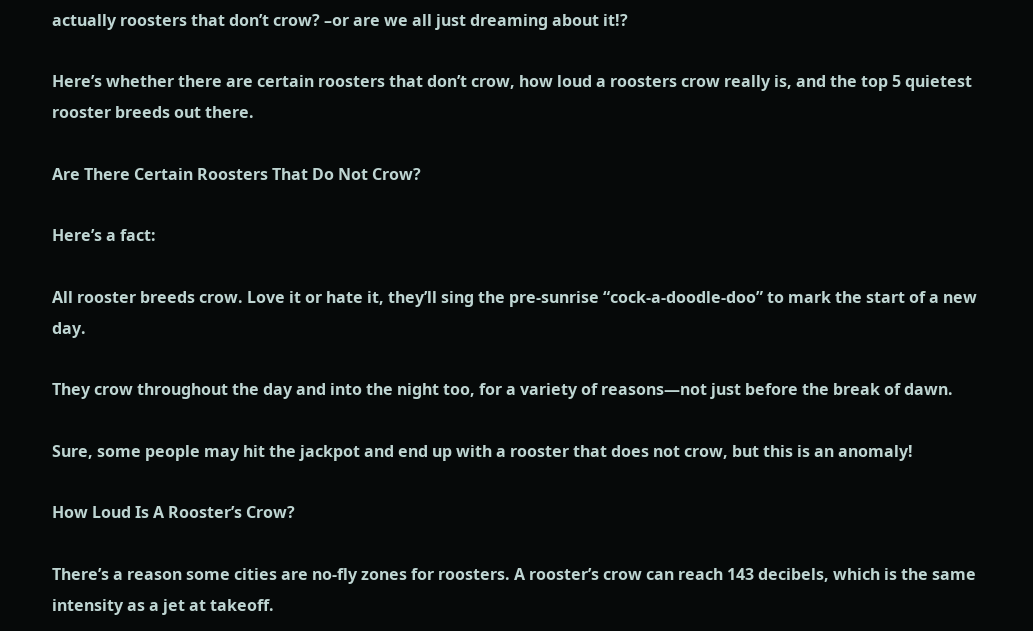actually roosters that don’t crow? –or are we all just dreaming about it!?

Here’s whether there are certain roosters that don’t crow, how loud a roosters crow really is, and the top 5 quietest rooster breeds out there.

Are There Certain Roosters That Do Not Crow?

Here’s a fact:

All rooster breeds crow. Love it or hate it, they’ll sing the pre-sunrise “cock-a-doodle-doo” to mark the start of a new day.

They crow throughout the day and into the night too, for a variety of reasons—not just before the break of dawn.

Sure, some people may hit the jackpot and end up with a rooster that does not crow, but this is an anomaly!

How Loud Is A Rooster’s Crow?

There’s a reason some cities are no-fly zones for roosters. A rooster’s crow can reach 143 decibels, which is the same intensity as a jet at takeoff.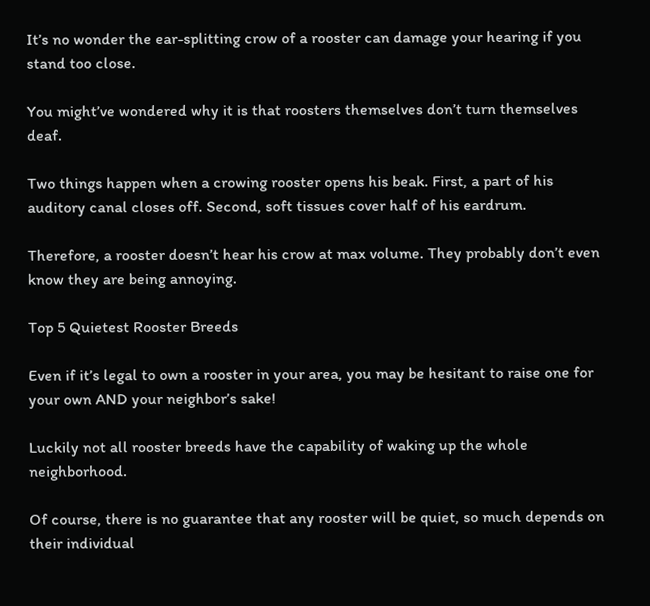It’s no wonder the ear-splitting crow of a rooster can damage your hearing if you stand too close.

You might’ve wondered why it is that roosters themselves don’t turn themselves deaf.

Two things happen when a crowing rooster opens his beak. First, a part of his auditory canal closes off. Second, soft tissues cover half of his eardrum.

Therefore, a rooster doesn’t hear his crow at max volume. They probably don’t even know they are being annoying.

Top 5 Quietest Rooster Breeds

Even if it’s legal to own a rooster in your area, you may be hesitant to raise one for your own AND your neighbor’s sake!

Luckily not all rooster breeds have the capability of waking up the whole neighborhood.

Of course, there is no guarantee that any rooster will be quiet, so much depends on their individual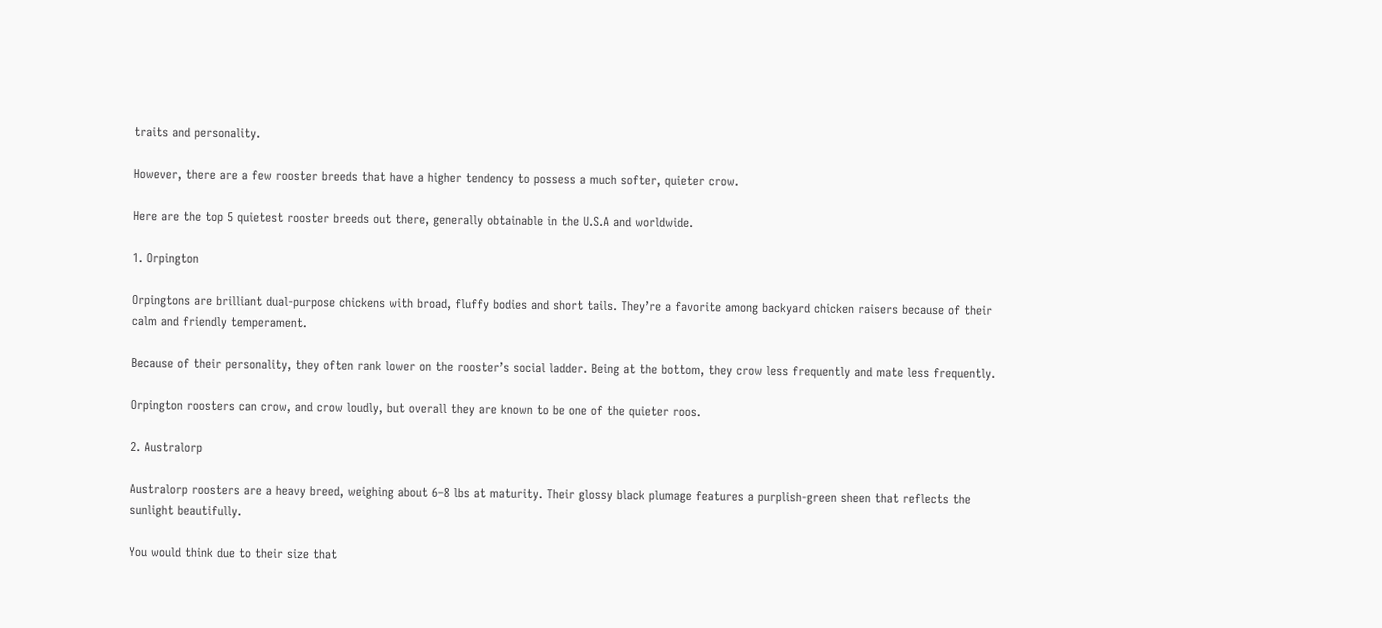traits and personality.

However, there are a few rooster breeds that have a higher tendency to possess a much softer, quieter crow.

Here are the top 5 quietest rooster breeds out there, generally obtainable in the U.S.A and worldwide.

1. Orpington

Orpingtons are brilliant dual-purpose chickens with broad, fluffy bodies and short tails. They’re a favorite among backyard chicken raisers because of their calm and friendly temperament.

Because of their personality, they often rank lower on the rooster’s social ladder. Being at the bottom, they crow less frequently and mate less frequently.

Orpington roosters can crow, and crow loudly, but overall they are known to be one of the quieter roos.

2. Australorp

Australorp roosters are a heavy breed, weighing about 6–8 lbs at maturity. Their glossy black plumage features a purplish-green sheen that reflects the sunlight beautifully.

You would think due to their size that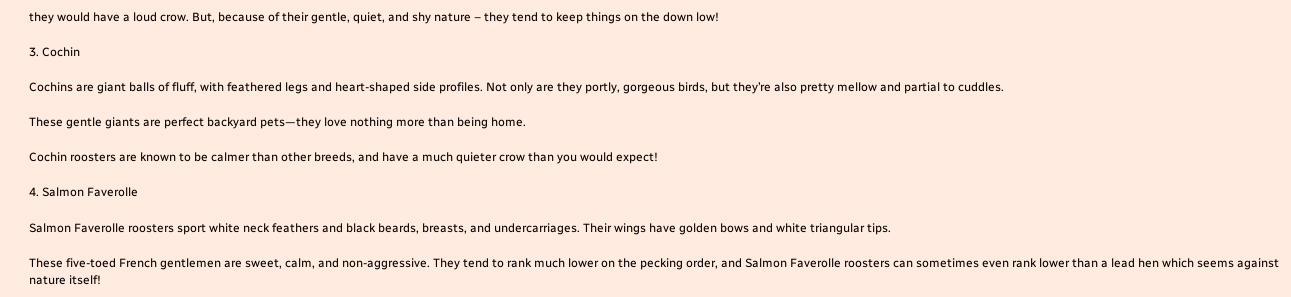they would have a loud crow. But, because of their gentle, quiet, and shy nature – they tend to keep things on the down low!

3. Cochin

Cochins are giant balls of fluff, with feathered legs and heart-shaped side profiles. Not only are they portly, gorgeous birds, but they’re also pretty mellow and partial to cuddles.

These gentle giants are perfect backyard pets—they love nothing more than being home.

Cochin roosters are known to be calmer than other breeds, and have a much quieter crow than you would expect!

4. Salmon Faverolle

Salmon Faverolle roosters sport white neck feathers and black beards, breasts, and undercarriages. Their wings have golden bows and white triangular tips.

These five-toed French gentlemen are sweet, calm, and non-aggressive. They tend to rank much lower on the pecking order, and Salmon Faverolle roosters can sometimes even rank lower than a lead hen which seems against nature itself!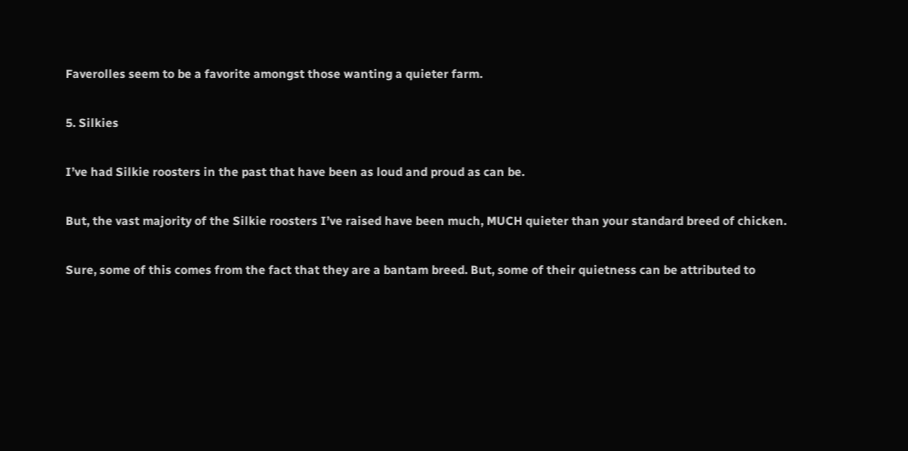Faverolles seem to be a favorite amongst those wanting a quieter farm.

5. Silkies

I’ve had Silkie roosters in the past that have been as loud and proud as can be.

But, the vast majority of the Silkie roosters I’ve raised have been much, MUCH quieter than your standard breed of chicken.

Sure, some of this comes from the fact that they are a bantam breed. But, some of their quietness can be attributed to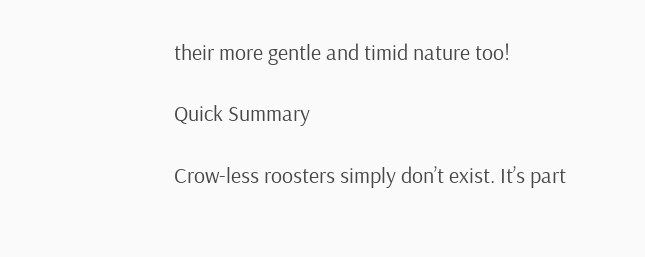their more gentle and timid nature too!

Quick Summary

Crow-less roosters simply don’t exist. It’s part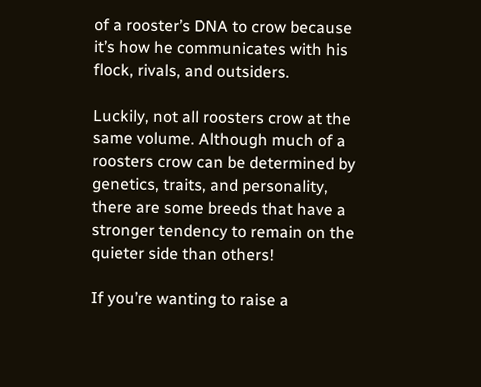of a rooster’s DNA to crow because it’s how he communicates with his flock, rivals, and outsiders.

Luckily, not all roosters crow at the same volume. Although much of a roosters crow can be determined by genetics, traits, and personality, there are some breeds that have a stronger tendency to remain on the quieter side than others!

If you’re wanting to raise a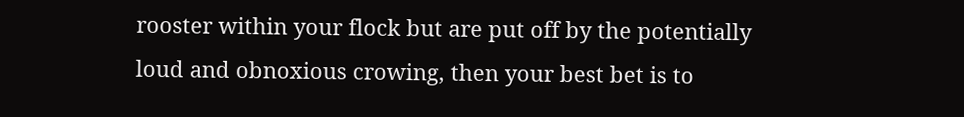rooster within your flock but are put off by the potentially loud and obnoxious crowing, then your best bet is to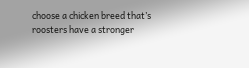choose a chicken breed that’s roosters have a stronger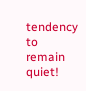tendency to remain quiet!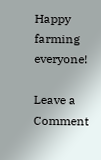Happy farming everyone!

Leave a Comment